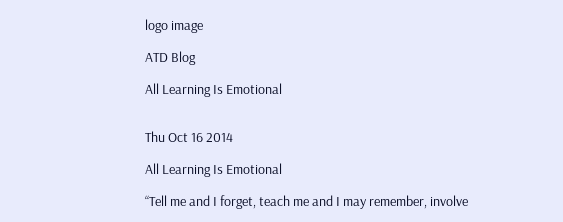logo image

ATD Blog

All Learning Is Emotional


Thu Oct 16 2014

All Learning Is Emotional

“Tell me and I forget, teach me and I may remember, involve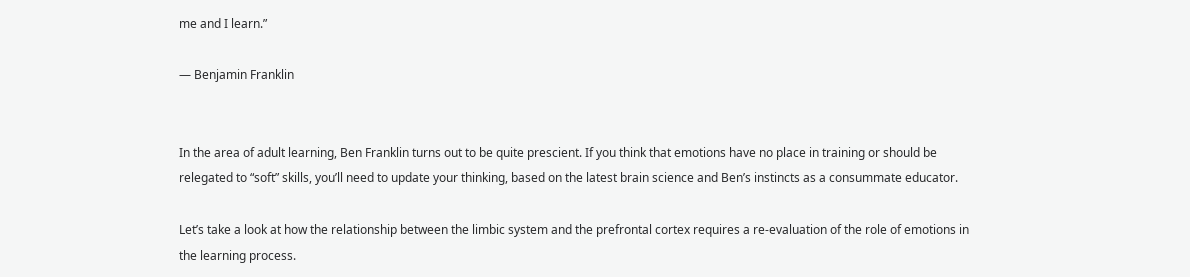me and I learn.”

― Benjamin Franklin


In the area of adult learning, Ben Franklin turns out to be quite prescient. If you think that emotions have no place in training or should be relegated to “soft” skills, you’ll need to update your thinking, based on the latest brain science and Ben’s instincts as a consummate educator.

Let’s take a look at how the relationship between the limbic system and the prefrontal cortex requires a re-evaluation of the role of emotions in the learning process.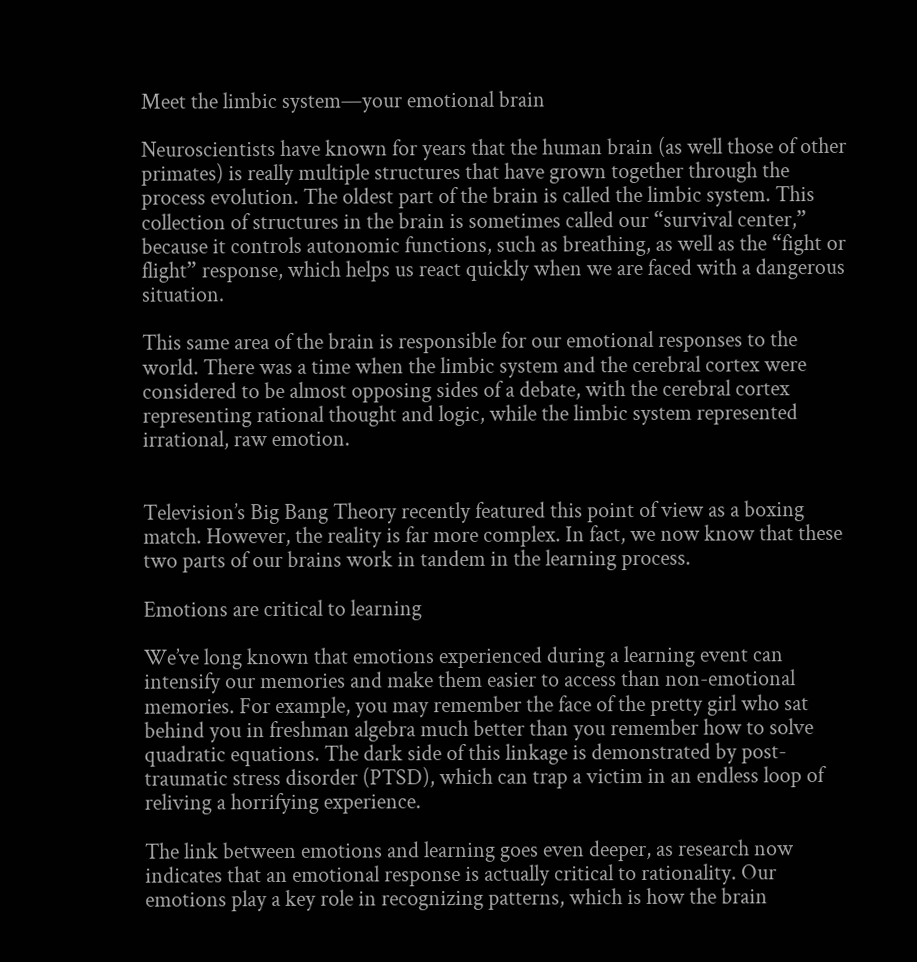Meet the limbic system—your emotional brain

Neuroscientists have known for years that the human brain (as well those of other primates) is really multiple structures that have grown together through the process evolution. The oldest part of the brain is called the limbic system. This collection of structures in the brain is sometimes called our “survival center,” because it controls autonomic functions, such as breathing, as well as the “fight or flight” response, which helps us react quickly when we are faced with a dangerous situation.

This same area of the brain is responsible for our emotional responses to the world. There was a time when the limbic system and the cerebral cortex were considered to be almost opposing sides of a debate, with the cerebral cortex representing rational thought and logic, while the limbic system represented irrational, raw emotion.


Television’s Big Bang Theory recently featured this point of view as a boxing match. However, the reality is far more complex. In fact, we now know that these two parts of our brains work in tandem in the learning process.

Emotions are critical to learning

We’ve long known that emotions experienced during a learning event can intensify our memories and make them easier to access than non-emotional memories. For example, you may remember the face of the pretty girl who sat behind you in freshman algebra much better than you remember how to solve quadratic equations. The dark side of this linkage is demonstrated by post-traumatic stress disorder (PTSD), which can trap a victim in an endless loop of reliving a horrifying experience.

The link between emotions and learning goes even deeper, as research now indicates that an emotional response is actually critical to rationality. Our emotions play a key role in recognizing patterns, which is how the brain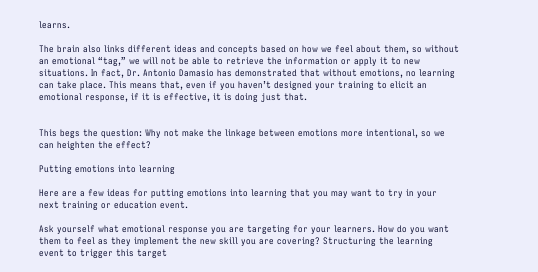learns.

The brain also links different ideas and concepts based on how we feel about them, so without an emotional “tag,” we will not be able to retrieve the information or apply it to new situations. In fact, Dr. Antonio Damasio has demonstrated that without emotions, no learning can take place. This means that, even if you haven’t designed your training to elicit an emotional response, if it is effective, it is doing just that.


This begs the question: Why not make the linkage between emotions more intentional, so we can heighten the effect?

Putting emotions into learning

Here are a few ideas for putting emotions into learning that you may want to try in your next training or education event.

Ask yourself what emotional response you are targeting for your learners. How do you want them to feel as they implement the new skill you are covering? Structuring the learning event to trigger this target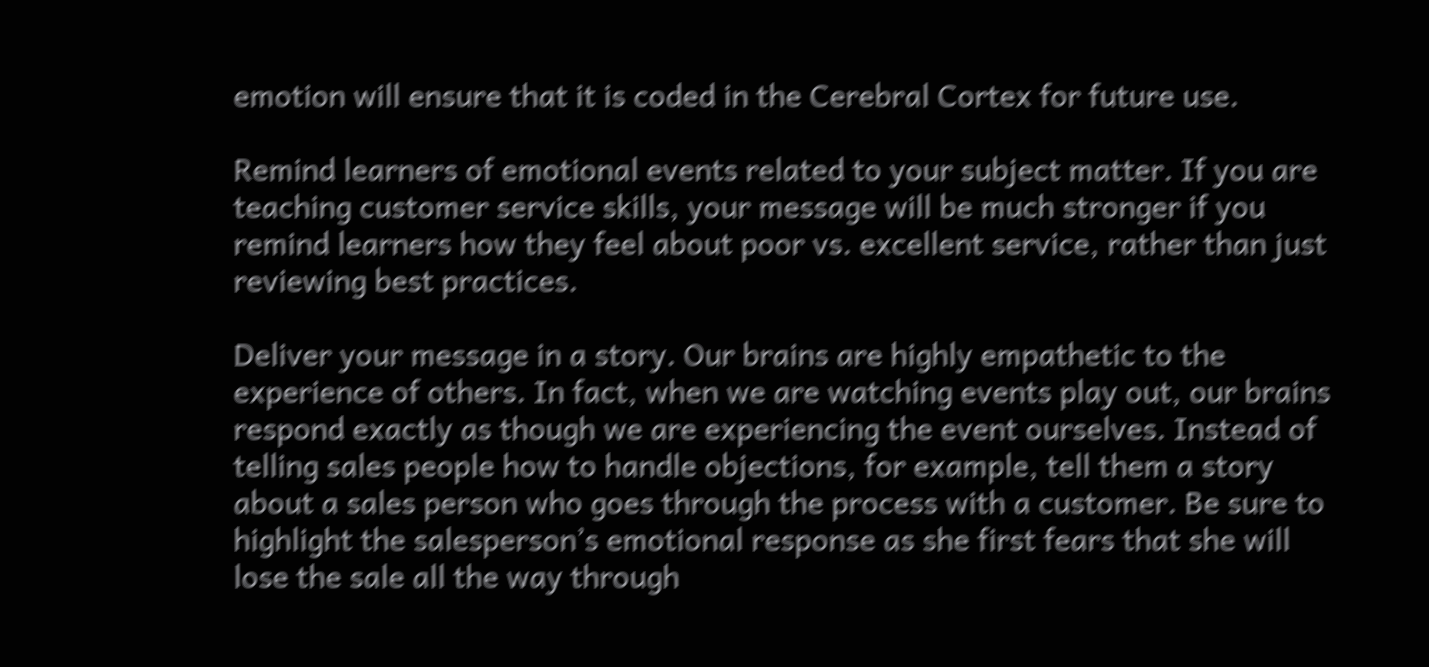emotion will ensure that it is coded in the Cerebral Cortex for future use.

Remind learners of emotional events related to your subject matter. If you are teaching customer service skills, your message will be much stronger if you remind learners how they feel about poor vs. excellent service, rather than just reviewing best practices.

Deliver your message in a story. Our brains are highly empathetic to the experience of others. In fact, when we are watching events play out, our brains respond exactly as though we are experiencing the event ourselves. Instead of telling sales people how to handle objections, for example, tell them a story about a sales person who goes through the process with a customer. Be sure to highlight the salesperson’s emotional response as she first fears that she will lose the sale all the way through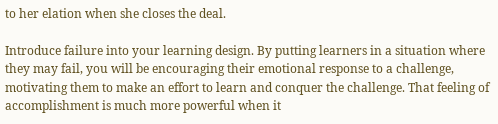to her elation when she closes the deal.

Introduce failure into your learning design. By putting learners in a situation where they may fail, you will be encouraging their emotional response to a challenge, motivating them to make an effort to learn and conquer the challenge. That feeling of accomplishment is much more powerful when it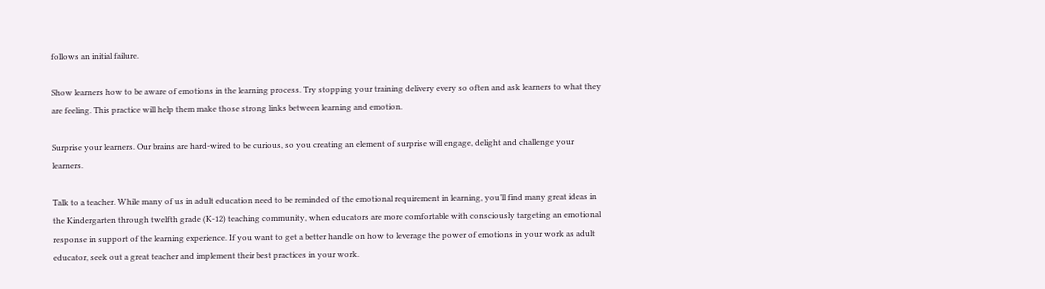follows an initial failure.

Show learners how to be aware of emotions in the learning process. Try stopping your training delivery every so often and ask learners to what they are feeling. This practice will help them make those strong links between learning and emotion.

Surprise your learners. Our brains are hard-wired to be curious, so you creating an element of surprise will engage, delight and challenge your learners.

Talk to a teacher. While many of us in adult education need to be reminded of the emotional requirement in learning, you’ll find many great ideas in the Kindergarten through twelfth grade (K-12) teaching community, when educators are more comfortable with consciously targeting an emotional response in support of the learning experience. If you want to get a better handle on how to leverage the power of emotions in your work as adult educator, seek out a great teacher and implement their best practices in your work.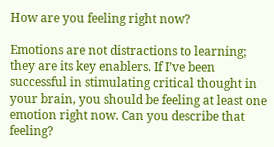How are you feeling right now?

Emotions are not distractions to learning; they are its key enablers. If I’ve been successful in stimulating critical thought in your brain, you should be feeling at least one emotion right now. Can you describe that feeling?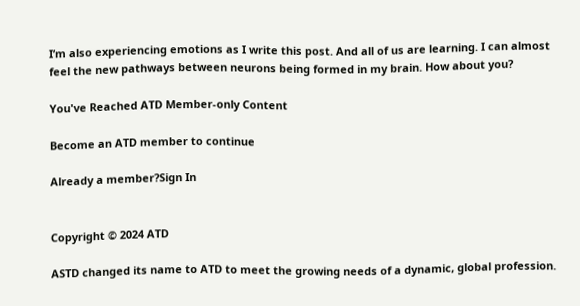I’m also experiencing emotions as I write this post. And all of us are learning. I can almost feel the new pathways between neurons being formed in my brain. How about you?

You've Reached ATD Member-only Content

Become an ATD member to continue

Already a member?Sign In


Copyright © 2024 ATD

ASTD changed its name to ATD to meet the growing needs of a dynamic, global profession.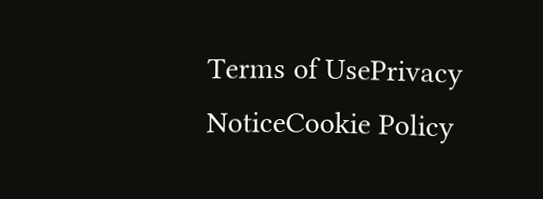Terms of UsePrivacy NoticeCookie Policy